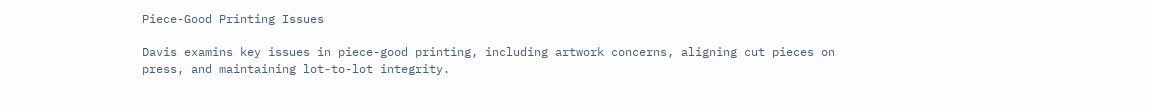Piece-Good Printing Issues

Davis examins key issues in piece-good printing, including artwork concerns, aligning cut pieces on press, and maintaining lot-to-lot integrity.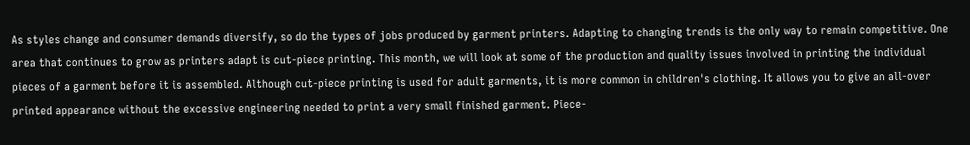As styles change and consumer demands diversify, so do the types of jobs produced by garment printers. Adapting to changing trends is the only way to remain competitive. One area that continues to grow as printers adapt is cut-piece printing. This month, we will look at some of the production and quality issues involved in printing the individual pieces of a garment before it is assembled. Although cut-piece printing is used for adult garments, it is more common in children's clothing. It allows you to give an all-over printed appearance without the excessive engineering needed to print a very small finished garment. Piece-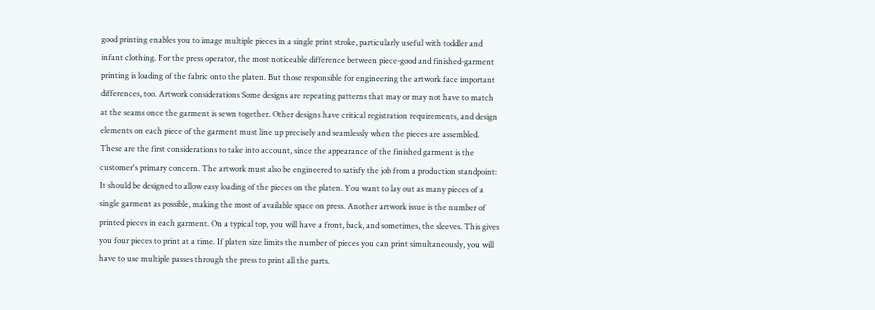good printing enables you to image multiple pieces in a single print stroke, particularly useful with toddler and infant clothing. For the press operator, the most noticeable difference between piece-good and finished-garment printing is loading of the fabric onto the platen. But those responsible for engineering the artwork face important differences, too. Artwork considerations Some designs are repeating patterns that may or may not have to match at the seams once the garment is sewn together. Other designs have critical registration requirements, and design elements on each piece of the garment must line up precisely and seamlessly when the pieces are assembled. These are the first considerations to take into account, since the appearance of the finished garment is the customer's primary concern. The artwork must also be engineered to satisfy the job from a production standpoint: It should be designed to allow easy loading of the pieces on the platen. You want to lay out as many pieces of a single garment as possible, making the most of available space on press. Another artwork issue is the number of printed pieces in each garment. On a typical top, you will have a front, back, and sometimes, the sleeves. This gives you four pieces to print at a time. If platen size limits the number of pieces you can print simultaneously, you will have to use multiple passes through the press to print all the parts.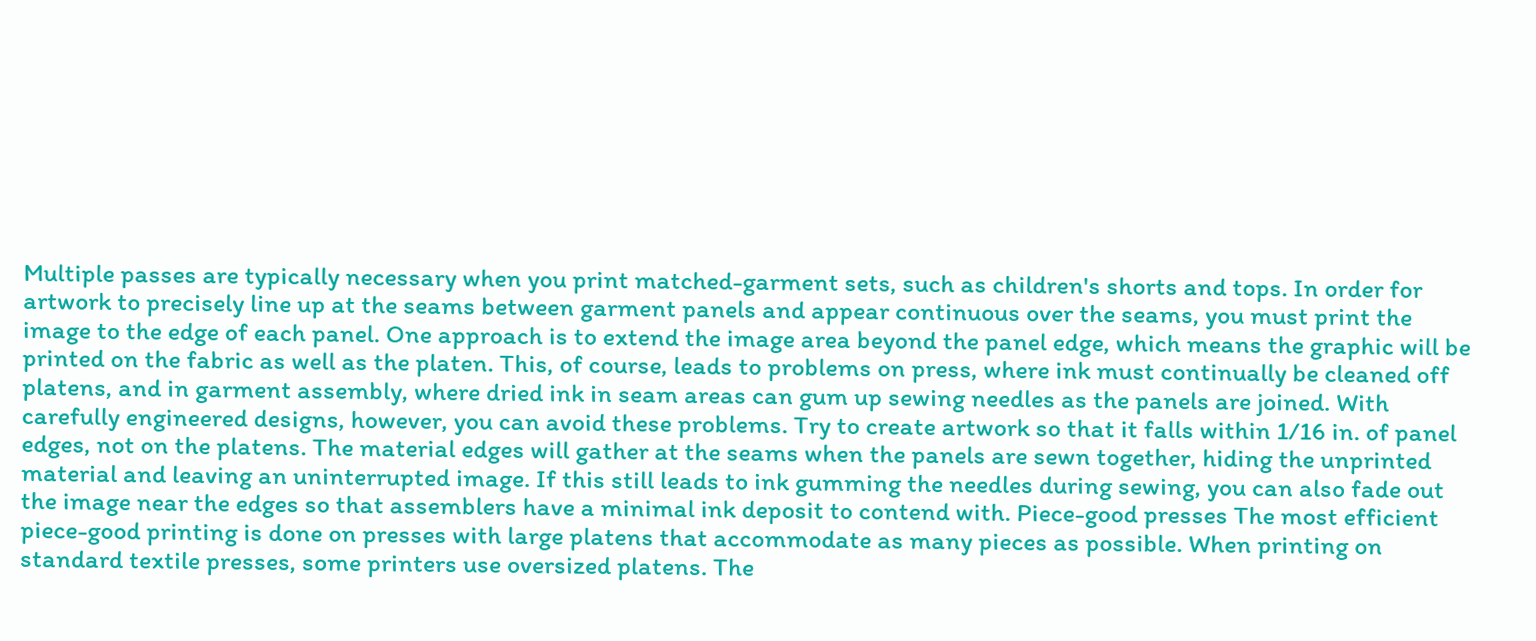Multiple passes are typically necessary when you print matched-garment sets, such as children's shorts and tops. In order for artwork to precisely line up at the seams between garment panels and appear continuous over the seams, you must print the image to the edge of each panel. One approach is to extend the image area beyond the panel edge, which means the graphic will be printed on the fabric as well as the platen. This, of course, leads to problems on press, where ink must continually be cleaned off platens, and in garment assembly, where dried ink in seam areas can gum up sewing needles as the panels are joined. With carefully engineered designs, however, you can avoid these problems. Try to create artwork so that it falls within 1/16 in. of panel edges, not on the platens. The material edges will gather at the seams when the panels are sewn together, hiding the unprinted material and leaving an uninterrupted image. If this still leads to ink gumming the needles during sewing, you can also fade out the image near the edges so that assemblers have a minimal ink deposit to contend with. Piece-good presses The most efficient piece-good printing is done on presses with large platens that accommodate as many pieces as possible. When printing on standard textile presses, some printers use oversized platens. The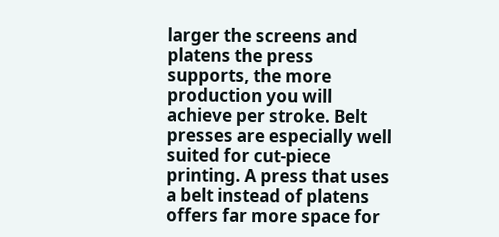larger the screens and platens the press supports, the more production you will achieve per stroke. Belt presses are especially well suited for cut-piece printing. A press that uses a belt instead of platens offers far more space for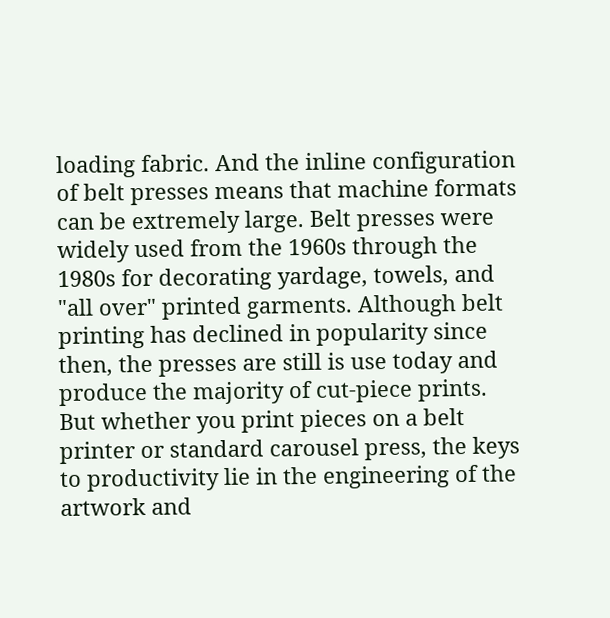loading fabric. And the inline configuration of belt presses means that machine formats can be extremely large. Belt presses were widely used from the 1960s through the 1980s for decorating yardage, towels, and "all over" printed garments. Although belt printing has declined in popularity since then, the presses are still is use today and produce the majority of cut-piece prints. But whether you print pieces on a belt printer or standard carousel press, the keys to productivity lie in the engineering of the artwork and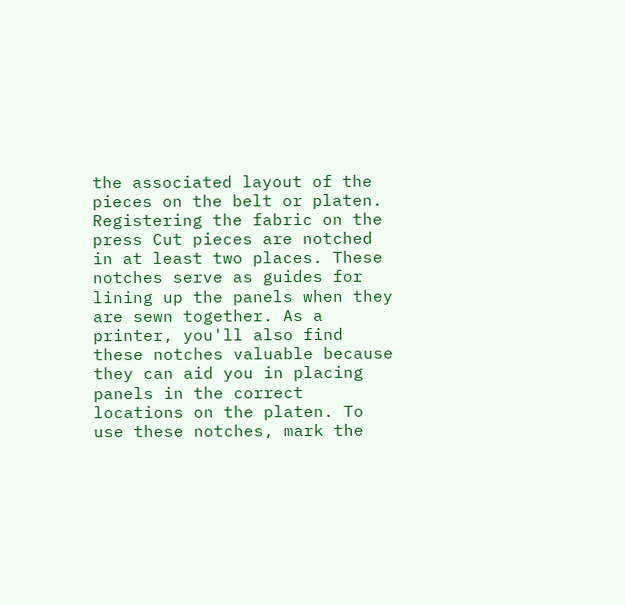the associated layout of the pieces on the belt or platen. Registering the fabric on the press Cut pieces are notched in at least two places. These notches serve as guides for lining up the panels when they are sewn together. As a printer, you'll also find these notches valuable because they can aid you in placing panels in the correct locations on the platen. To use these notches, mark the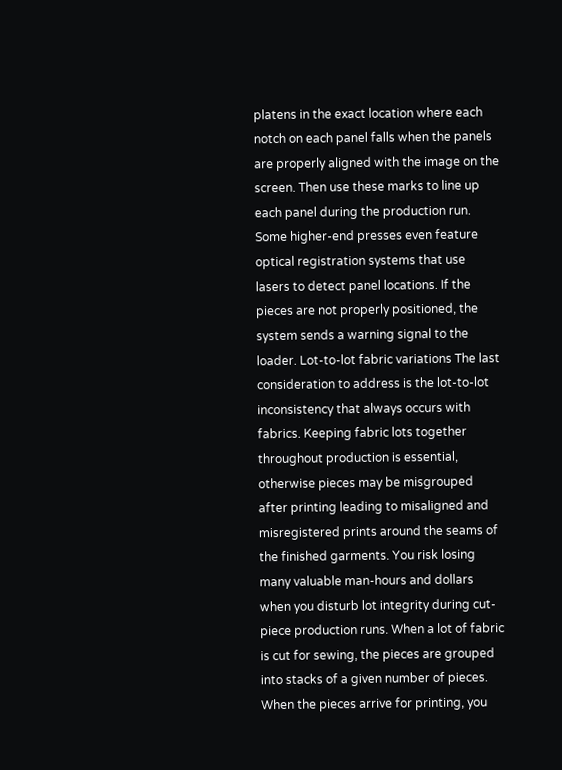platens in the exact location where each notch on each panel falls when the panels are properly aligned with the image on the screen. Then use these marks to line up each panel during the production run. Some higher-end presses even feature optical registration systems that use lasers to detect panel locations. If the pieces are not properly positioned, the system sends a warning signal to the loader. Lot-to-lot fabric variations The last consideration to address is the lot-to-lot inconsistency that always occurs with fabrics. Keeping fabric lots together throughout production is essential, otherwise pieces may be misgrouped after printing leading to misaligned and misregistered prints around the seams of the finished garments. You risk losing many valuable man-hours and dollars when you disturb lot integrity during cut-piece production runs. When a lot of fabric is cut for sewing, the pieces are grouped into stacks of a given number of pieces. When the pieces arrive for printing, you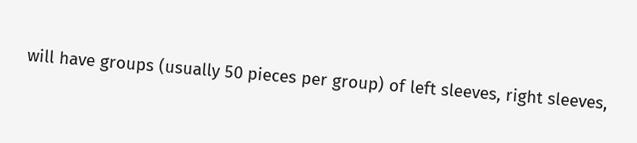will have groups (usually 50 pieces per group) of left sleeves, right sleeves,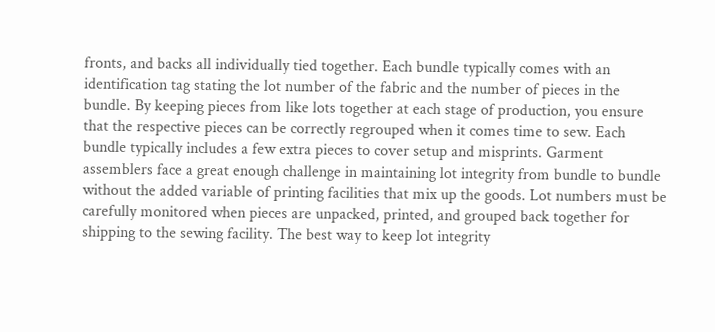fronts, and backs all individually tied together. Each bundle typically comes with an identification tag stating the lot number of the fabric and the number of pieces in the bundle. By keeping pieces from like lots together at each stage of production, you ensure that the respective pieces can be correctly regrouped when it comes time to sew. Each bundle typically includes a few extra pieces to cover setup and misprints. Garment assemblers face a great enough challenge in maintaining lot integrity from bundle to bundle without the added variable of printing facilities that mix up the goods. Lot numbers must be carefully monitored when pieces are unpacked, printed, and grouped back together for shipping to the sewing facility. The best way to keep lot integrity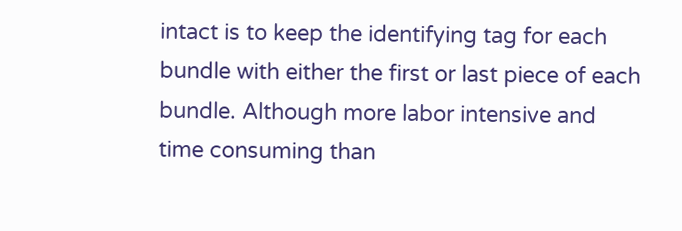intact is to keep the identifying tag for each bundle with either the first or last piece of each bundle. Although more labor intensive and time consuming than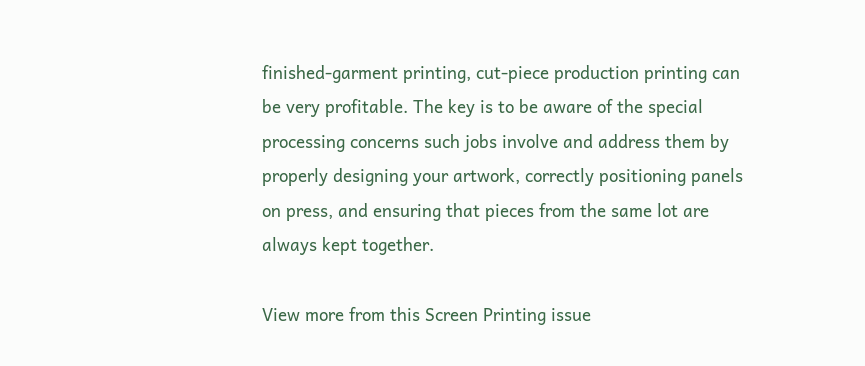finished-garment printing, cut-piece production printing can be very profitable. The key is to be aware of the special processing concerns such jobs involve and address them by properly designing your artwork, correctly positioning panels on press, and ensuring that pieces from the same lot are always kept together.

View more from this Screen Printing issue